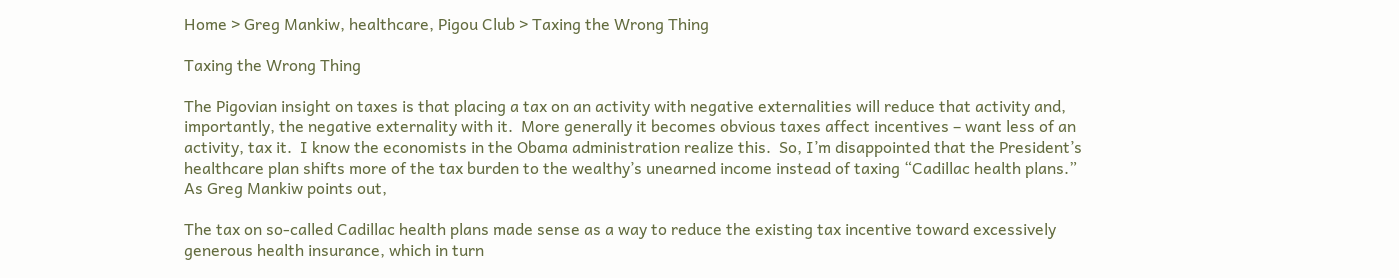Home > Greg Mankiw, healthcare, Pigou Club > Taxing the Wrong Thing

Taxing the Wrong Thing

The Pigovian insight on taxes is that placing a tax on an activity with negative externalities will reduce that activity and, importantly, the negative externality with it.  More generally it becomes obvious taxes affect incentives – want less of an activity, tax it.  I know the economists in the Obama administration realize this.  So, I’m disappointed that the President’s healthcare plan shifts more of the tax burden to the wealthy’s unearned income instead of taxing “Cadillac health plans.”  As Greg Mankiw points out,

The tax on so-called Cadillac health plans made sense as a way to reduce the existing tax incentive toward excessively generous health insurance, which in turn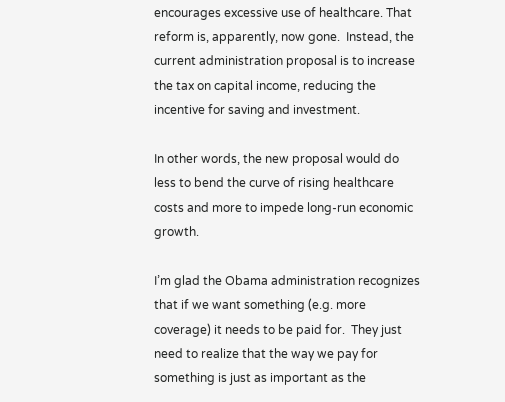encourages excessive use of healthcare. That reform is, apparently, now gone.  Instead, the current administration proposal is to increase the tax on capital income, reducing the incentive for saving and investment.

In other words, the new proposal would do less to bend the curve of rising healthcare costs and more to impede long-run economic growth.

I’m glad the Obama administration recognizes that if we want something (e.g. more coverage) it needs to be paid for.  They just need to realize that the way we pay for something is just as important as the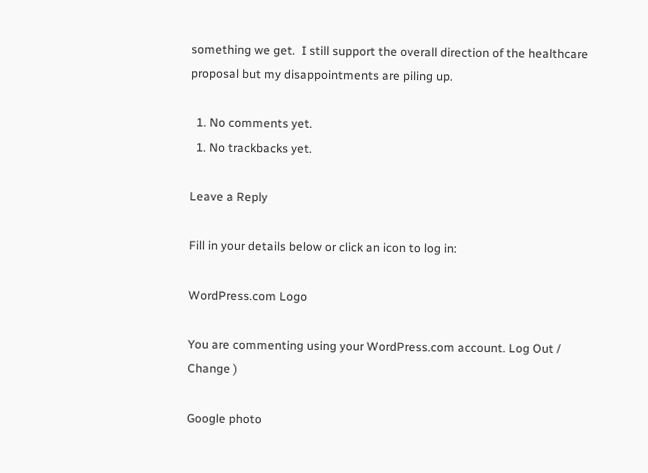something we get.  I still support the overall direction of the healthcare proposal but my disappointments are piling up.

  1. No comments yet.
  1. No trackbacks yet.

Leave a Reply

Fill in your details below or click an icon to log in:

WordPress.com Logo

You are commenting using your WordPress.com account. Log Out /  Change )

Google photo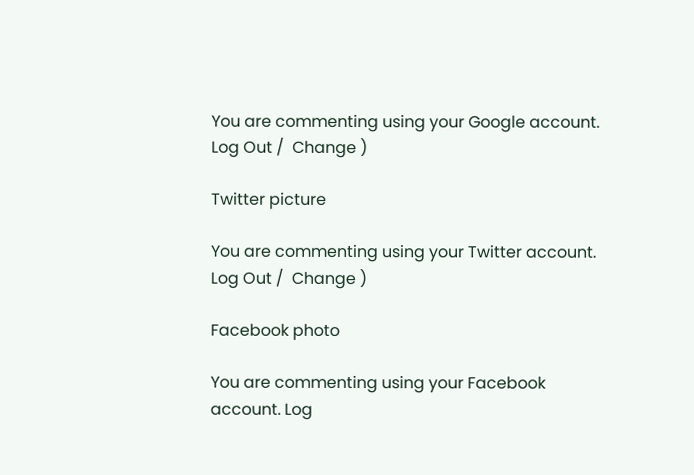You are commenting using your Google account. Log Out /  Change )

Twitter picture

You are commenting using your Twitter account. Log Out /  Change )

Facebook photo

You are commenting using your Facebook account. Log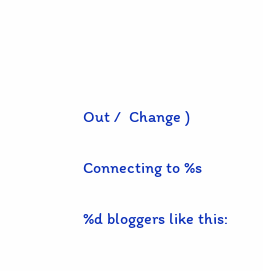Out /  Change )

Connecting to %s

%d bloggers like this: